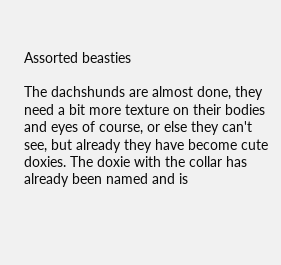Assorted beasties

The dachshunds are almost done, they need a bit more texture on their bodies and eyes of course, or else they can't see, but already they have become cute doxies. The doxie with the collar has already been named and is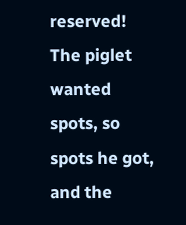reserved! The piglet wanted spots, so spots he got, and the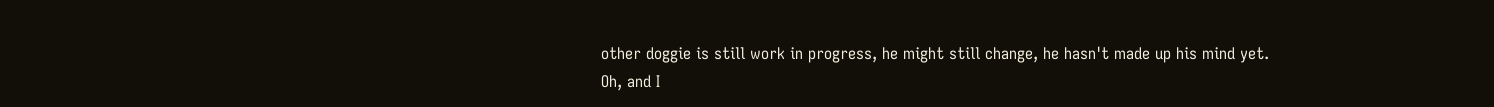other doggie is still work in progress, he might still change, he hasn't made up his mind yet.
Oh, and I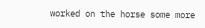worked on the horse some more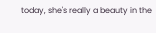today, she's really a beauty in the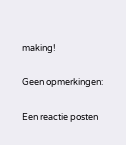making!

Geen opmerkingen:

Een reactie posten